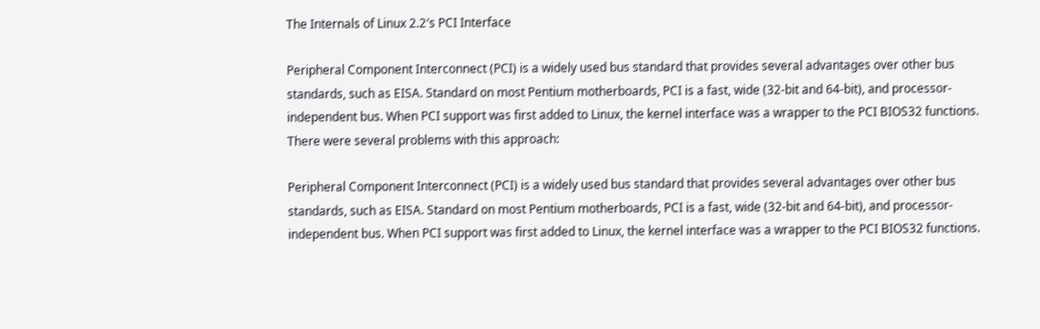The Internals of Linux 2.2′s PCI Interface

Peripheral Component Interconnect (PCI) is a widely used bus standard that provides several advantages over other bus standards, such as EISA. Standard on most Pentium motherboards, PCI is a fast, wide (32-bit and 64-bit), and processor-independent bus. When PCI support was first added to Linux, the kernel interface was a wrapper to the PCI BIOS32 functions. There were several problems with this approach:

Peripheral Component Interconnect (PCI) is a widely used bus standard that provides several advantages over other bus standards, such as EISA. Standard on most Pentium motherboards, PCI is a fast, wide (32-bit and 64-bit), and processor-independent bus. When PCI support was first added to Linux, the kernel interface was a wrapper to the PCI BIOS32 functions.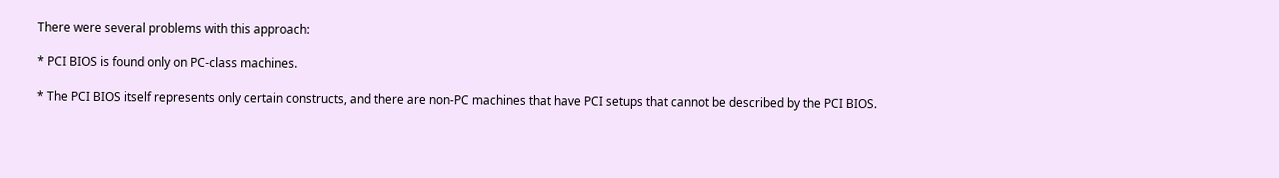There were several problems with this approach:

* PCI BIOS is found only on PC-class machines.

* The PCI BIOS itself represents only certain constructs, and there are non-PC machines that have PCI setups that cannot be described by the PCI BIOS.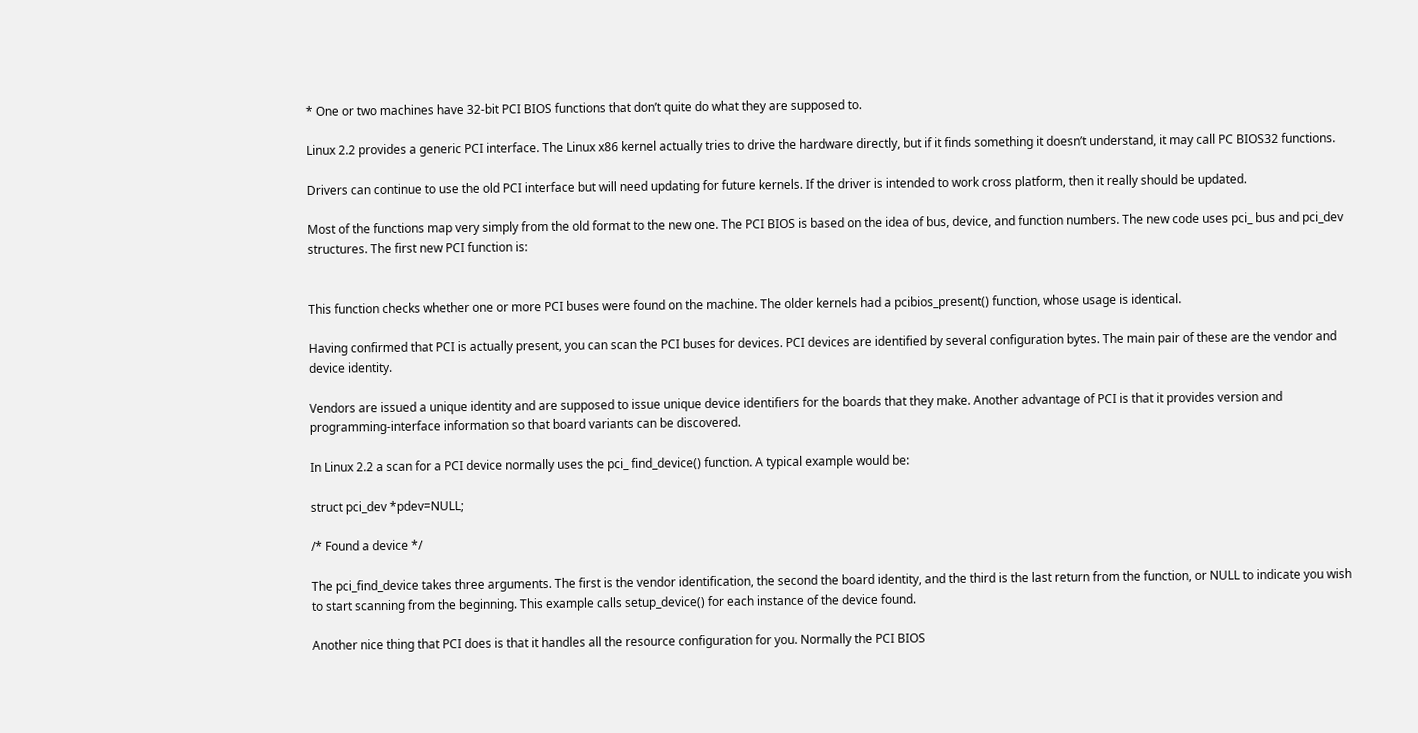* One or two machines have 32-bit PCI BIOS functions that don’t quite do what they are supposed to.

Linux 2.2 provides a generic PCI interface. The Linux x86 kernel actually tries to drive the hardware directly, but if it finds something it doesn’t understand, it may call PC BIOS32 functions.

Drivers can continue to use the old PCI interface but will need updating for future kernels. If the driver is intended to work cross platform, then it really should be updated.

Most of the functions map very simply from the old format to the new one. The PCI BIOS is based on the idea of bus, device, and function numbers. The new code uses pci_ bus and pci_dev structures. The first new PCI function is:


This function checks whether one or more PCI buses were found on the machine. The older kernels had a pcibios_present() function, whose usage is identical.

Having confirmed that PCI is actually present, you can scan the PCI buses for devices. PCI devices are identified by several configuration bytes. The main pair of these are the vendor and device identity.

Vendors are issued a unique identity and are supposed to issue unique device identifiers for the boards that they make. Another advantage of PCI is that it provides version and programming-interface information so that board variants can be discovered.

In Linux 2.2 a scan for a PCI device normally uses the pci_ find_device() function. A typical example would be:

struct pci_dev *pdev=NULL;

/* Found a device */

The pci_find_device takes three arguments. The first is the vendor identification, the second the board identity, and the third is the last return from the function, or NULL to indicate you wish to start scanning from the beginning. This example calls setup_device() for each instance of the device found.

Another nice thing that PCI does is that it handles all the resource configuration for you. Normally the PCI BIOS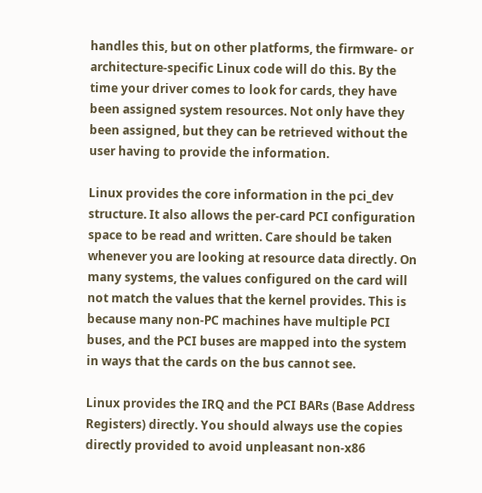handles this, but on other platforms, the firmware- or architecture-specific Linux code will do this. By the time your driver comes to look for cards, they have been assigned system resources. Not only have they been assigned, but they can be retrieved without the user having to provide the information.

Linux provides the core information in the pci_dev structure. It also allows the per-card PCI configuration space to be read and written. Care should be taken whenever you are looking at resource data directly. On many systems, the values configured on the card will not match the values that the kernel provides. This is because many non-PC machines have multiple PCI buses, and the PCI buses are mapped into the system in ways that the cards on the bus cannot see.

Linux provides the IRQ and the PCI BARs (Base Address Registers) directly. You should always use the copies directly provided to avoid unpleasant non-x86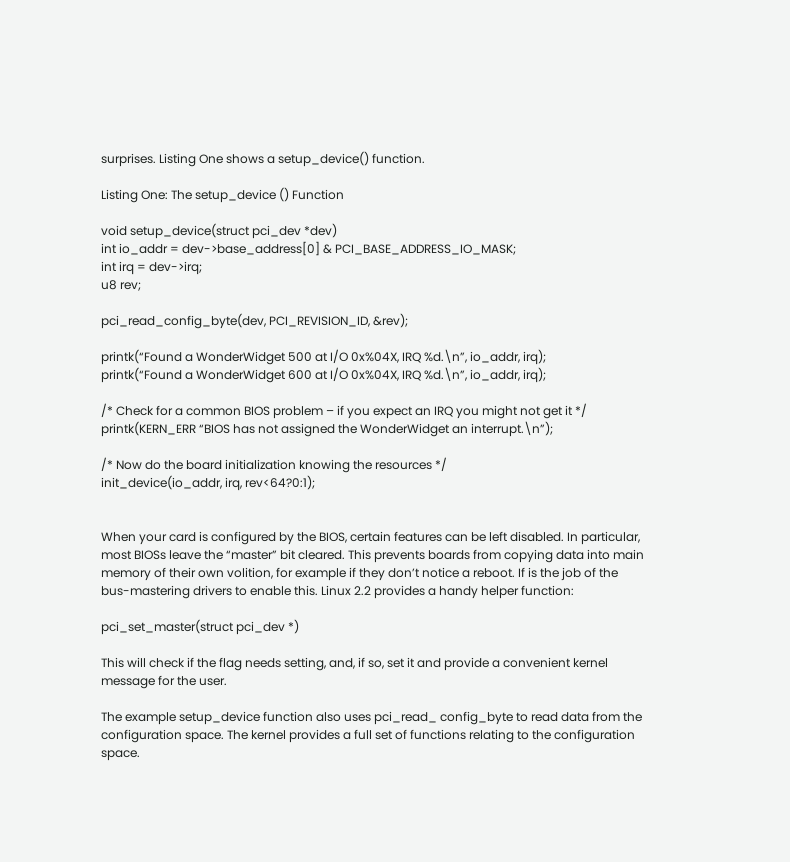surprises. Listing One shows a setup_device() function.

Listing One: The setup_device () Function

void setup_device(struct pci_dev *dev)
int io_addr = dev->base_address[0] & PCI_BASE_ADDRESS_IO_MASK;
int irq = dev->irq;
u8 rev;

pci_read_config_byte(dev, PCI_REVISION_ID, &rev);

printk(“Found a WonderWidget 500 at I/O 0x%04X, IRQ %d.\n”, io_addr, irq);
printk(“Found a WonderWidget 600 at I/O 0x%04X, IRQ %d.\n”, io_addr, irq);

/* Check for a common BIOS problem – if you expect an IRQ you might not get it */
printk(KERN_ERR “BIOS has not assigned the WonderWidget an interrupt.\n”);

/* Now do the board initialization knowing the resources */
init_device(io_addr, irq, rev<64?0:1);


When your card is configured by the BIOS, certain features can be left disabled. In particular, most BIOSs leave the “master” bit cleared. This prevents boards from copying data into main memory of their own volition, for example if they don’t notice a reboot. If is the job of the bus-mastering drivers to enable this. Linux 2.2 provides a handy helper function:

pci_set_master(struct pci_dev *)

This will check if the flag needs setting, and, if so, set it and provide a convenient kernel message for the user.

The example setup_device function also uses pci_read_ config_byte to read data from the configuration space. The kernel provides a full set of functions relating to the configuration space.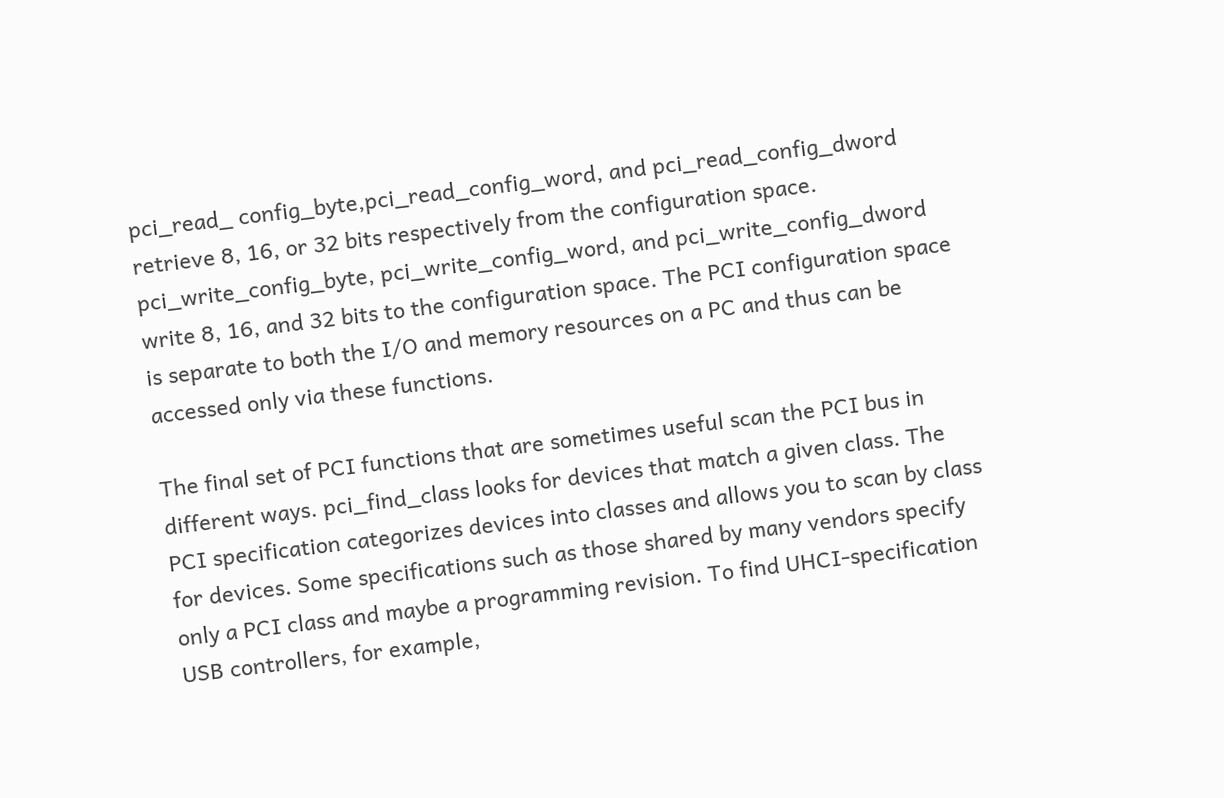pci_read_ config_byte,pci_read_config_word, and pci_read_config_dword retrieve 8, 16, or 32 bits respectively from the configuration space. pci_write_config_byte, pci_write_config_word, and pci_write_config_dword write 8, 16, and 32 bits to the configuration space. The PCI configuration space is separate to both the I/O and memory resources on a PC and thus can be accessed only via these functions.

The final set of PCI functions that are sometimes useful scan the PCI bus in different ways. pci_find_class looks for devices that match a given class. The PCI specification categorizes devices into classes and allows you to scan by class for devices. Some specifications such as those shared by many vendors specify only a PCI class and maybe a programming revision. To find UHCI-specification USB controllers, for example,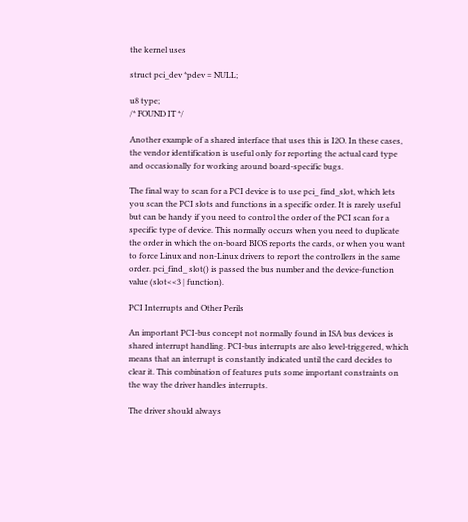the kernel uses

struct pci_dev *pdev = NULL;

u8 type;
/* FOUND IT */

Another example of a shared interface that uses this is I2O. In these cases, the vendor identification is useful only for reporting the actual card type and occasionally for working around board-specific bugs.

The final way to scan for a PCI device is to use pci_ find_slot, which lets you scan the PCI slots and functions in a specific order. It is rarely useful but can be handy if you need to control the order of the PCI scan for a specific type of device. This normally occurs when you need to duplicate the order in which the on-board BIOS reports the cards, or when you want to force Linux and non-Linux drivers to report the controllers in the same order. pci_find_ slot() is passed the bus number and the device-function value (slot<<3 | function).

PCI Interrupts and Other Perils

An important PCI-bus concept not normally found in ISA bus devices is shared interrupt handling. PCI-bus interrupts are also level-triggered, which means that an interrupt is constantly indicated until the card decides to clear it. This combination of features puts some important constraints on the way the driver handles interrupts.

The driver should always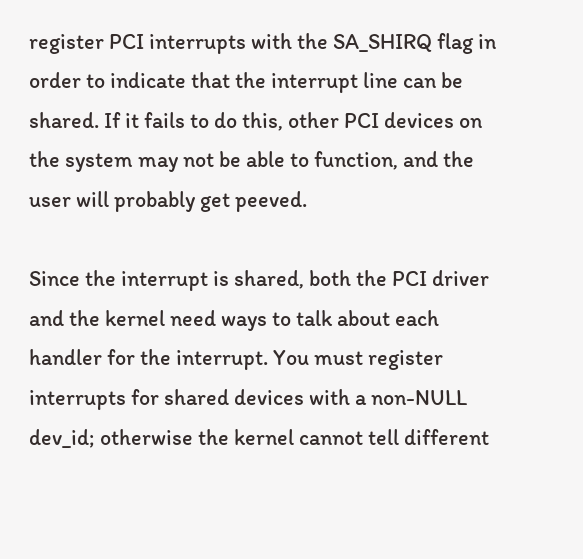register PCI interrupts with the SA_SHIRQ flag in order to indicate that the interrupt line can be shared. If it fails to do this, other PCI devices on the system may not be able to function, and the user will probably get peeved.

Since the interrupt is shared, both the PCI driver and the kernel need ways to talk about each handler for the interrupt. You must register interrupts for shared devices with a non-NULL dev_id; otherwise the kernel cannot tell different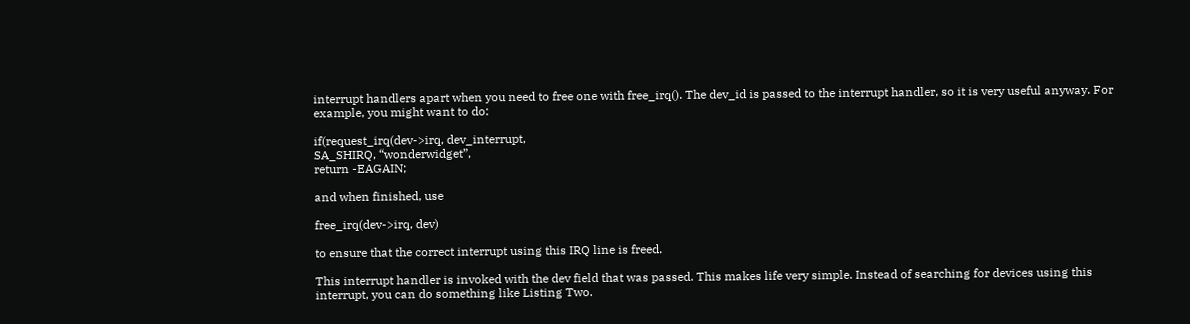interrupt handlers apart when you need to free one with free_irq(). The dev_id is passed to the interrupt handler, so it is very useful anyway. For example, you might want to do:

if(request_irq(dev->irq, dev_interrupt,
SA_SHIRQ, “wonderwidget”,
return -EAGAIN;

and when finished, use

free_irq(dev->irq, dev)

to ensure that the correct interrupt using this IRQ line is freed.

This interrupt handler is invoked with the dev field that was passed. This makes life very simple. Instead of searching for devices using this interrupt, you can do something like Listing Two.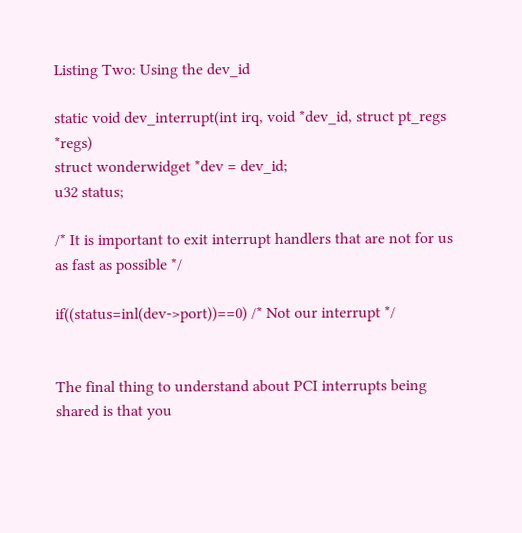Listing Two: Using the dev_id

static void dev_interrupt(int irq, void *dev_id, struct pt_regs *regs)
struct wonderwidget *dev = dev_id;
u32 status;

/* It is important to exit interrupt handlers that are not for us as fast as possible */

if((status=inl(dev->port))==0) /* Not our interrupt */


The final thing to understand about PCI interrupts being shared is that you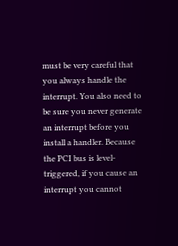must be very careful that you always handle the interrupt. You also need to be sure you never generate an interrupt before you install a handler. Because the PCI bus is level-triggered, if you cause an interrupt you cannot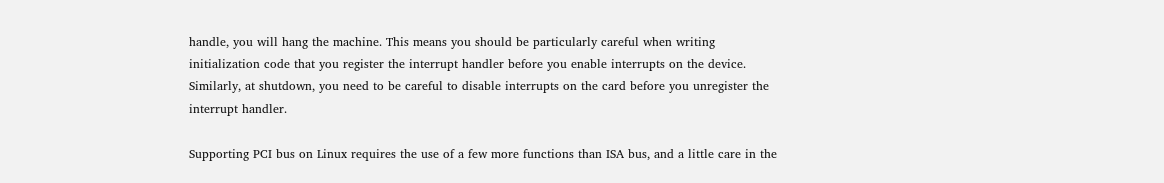handle, you will hang the machine. This means you should be particularly careful when writing initialization code that you register the interrupt handler before you enable interrupts on the device. Similarly, at shutdown, you need to be careful to disable interrupts on the card before you unregister the interrupt handler.

Supporting PCI bus on Linux requires the use of a few more functions than ISA bus, and a little care in the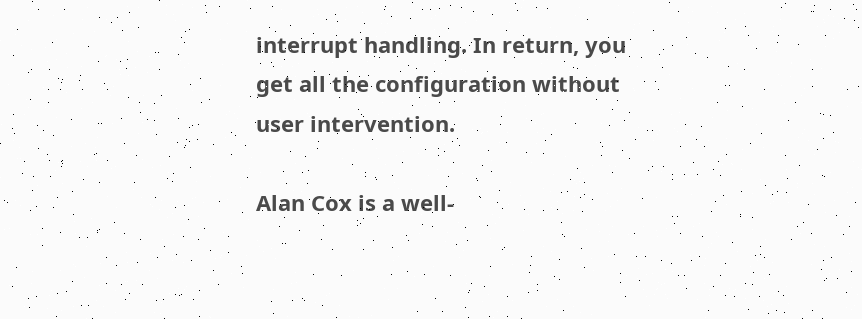interrupt handling. In return, you get all the configuration without user intervention.

Alan Cox is a well-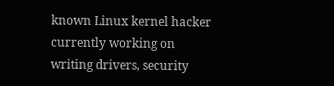known Linux kernel hacker currently working on writing drivers, security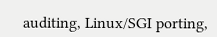auditing, Linux/SGI porting,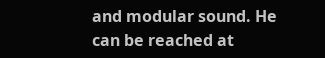and modular sound. He can be reached at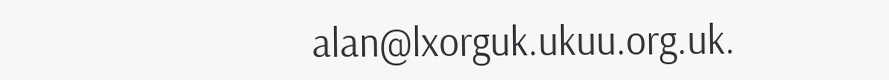alan@lxorguk.ukuu.org.uk.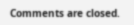Comments are closed.